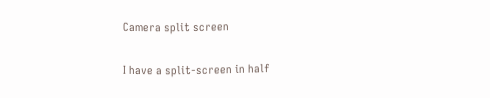Camera split screen

I have a split-screen in half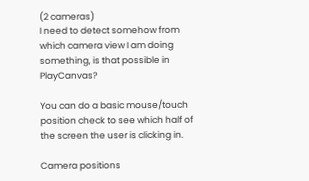(2 cameras)
I need to detect somehow from which camera view I am doing something, is that possible in PlayCanvas?

You can do a basic mouse/touch position check to see which half of the screen the user is clicking in.

Camera positions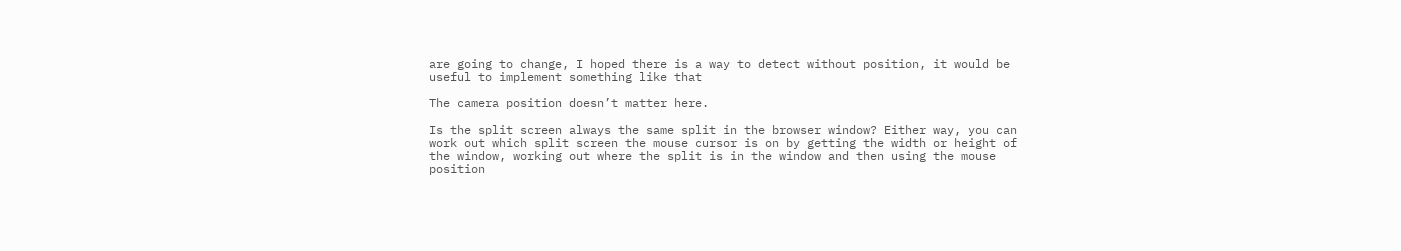are going to change, I hoped there is a way to detect without position, it would be useful to implement something like that

The camera position doesn’t matter here.

Is the split screen always the same split in the browser window? Either way, you can work out which split screen the mouse cursor is on by getting the width or height of the window, working out where the split is in the window and then using the mouse position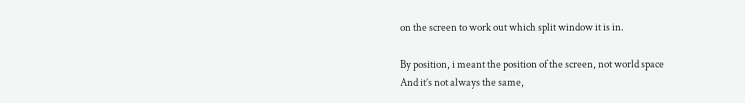on the screen to work out which split window it is in.

By position, i meant the position of the screen, not world space
And it’s not always the same,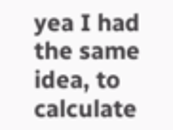yea I had the same idea, to calculate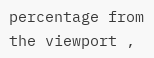percentage from the viewport ,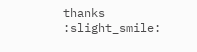thanks :slight_smile: